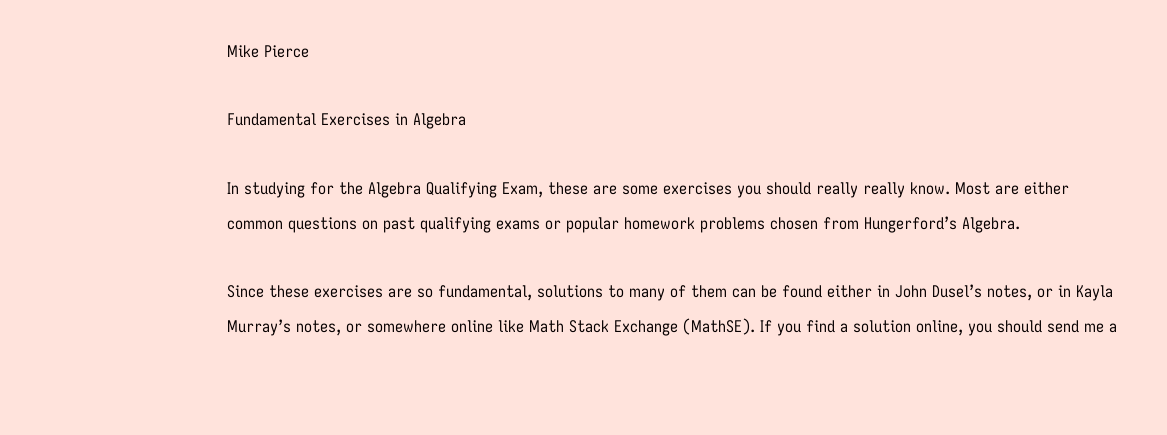Mike Pierce

Fundamental Exercises in Algebra

In studying for the Algebra Qualifying Exam, these are some exercises you should really really know. Most are either common questions on past qualifying exams or popular homework problems chosen from Hungerford’s Algebra.

Since these exercises are so fundamental, solutions to many of them can be found either in John Dusel’s notes, or in Kayla Murray’s notes, or somewhere online like Math Stack Exchange (MathSE). If you find a solution online, you should send me a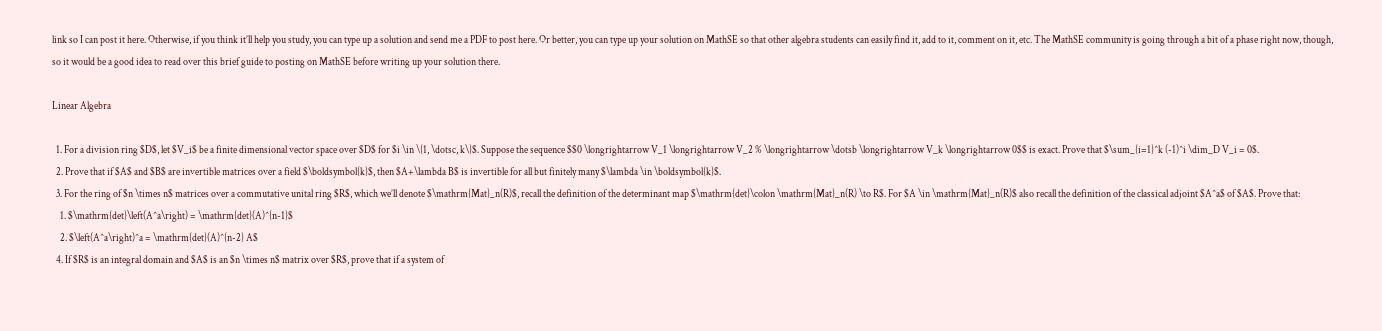link so I can post it here. Otherwise, if you think it’ll help you study, you can type up a solution and send me a PDF to post here. Or better, you can type up your solution on MathSE so that other algebra students can easily find it, add to it, comment on it, etc. The MathSE community is going through a bit of a phase right now, though, so it would be a good idea to read over this brief guide to posting on MathSE before writing up your solution there.

Linear Algebra

  1. For a division ring $D$, let $V_i$ be a finite dimensional vector space over $D$ for $i \in \{1, \dotsc, k\}$. Suppose the sequence $$0 \longrightarrow V_1 \longrightarrow V_2 % \longrightarrow \dotsb \longrightarrow V_k \longrightarrow 0$$ is exact. Prove that $\sum_{i=1}^k (-1)^i \dim_D V_i = 0$.
  2. Prove that if $A$ and $B$ are invertible matrices over a field $\boldsymbol{k}$, then $A+\lambda B$ is invertible for all but finitely many $\lambda \in \boldsymbol{k}$.
  3. For the ring of $n \times n$ matrices over a commutative unital ring $R$, which we’ll denote $\mathrm{Mat}_n(R)$, recall the definition of the determinant map $\mathrm{det}\colon \mathrm{Mat}_n(R) \to R$. For $A \in \mathrm{Mat}_n(R)$ also recall the definition of the classical adjoint $A^a$ of $A$. Prove that:
    1. $\mathrm{det}\left(A^a\right) = \mathrm{det}(A)^{n-1}$
    2. $\left(A^a\right)^a = \mathrm{det}(A)^{n-2} A$
  4. If $R$ is an integral domain and $A$ is an $n \times n$ matrix over $R$, prove that if a system of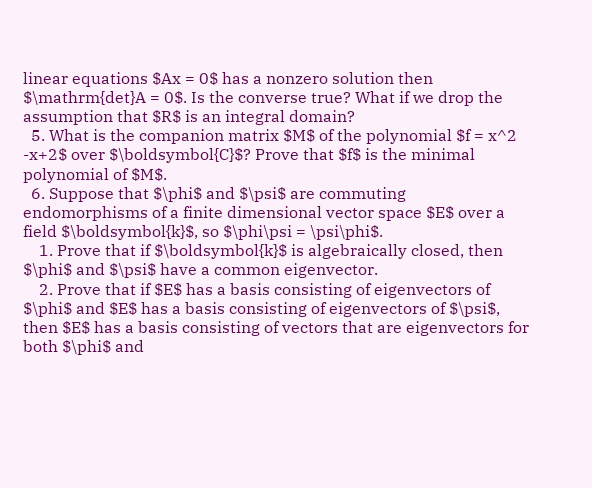linear equations $Ax = 0$ has a nonzero solution then $\mathrm{det}A = 0$. Is the converse true? What if we drop the assumption that $R$ is an integral domain?
  5. What is the companion matrix $M$ of the polynomial $f = x^2 -x+2$ over $\boldsymbol{C}$? Prove that $f$ is the minimal polynomial of $M$.
  6. Suppose that $\phi$ and $\psi$ are commuting endomorphisms of a finite dimensional vector space $E$ over a field $\boldsymbol{k}$, so $\phi\psi = \psi\phi$.
    1. Prove that if $\boldsymbol{k}$ is algebraically closed, then $\phi$ and $\psi$ have a common eigenvector.
    2. Prove that if $E$ has a basis consisting of eigenvectors of $\phi$ and $E$ has a basis consisting of eigenvectors of $\psi$, then $E$ has a basis consisting of vectors that are eigenvectors for both $\phi$ and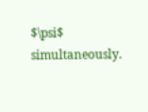$\psi$ simultaneously.